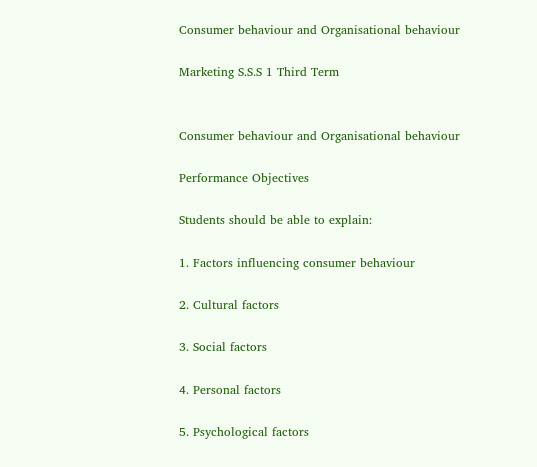Consumer behaviour and Organisational behaviour

Marketing S.S.S 1 Third Term


Consumer behaviour and Organisational behaviour

Performance Objectives

Students should be able to explain:

1. Factors influencing consumer behaviour

2. Cultural factors

3. Social factors

4. Personal factors

5. Psychological factors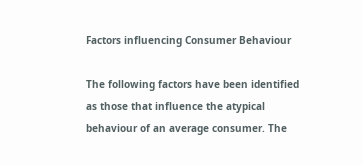Factors influencing Consumer Behaviour

The following factors have been identified as those that influence the atypical behaviour of an average consumer. The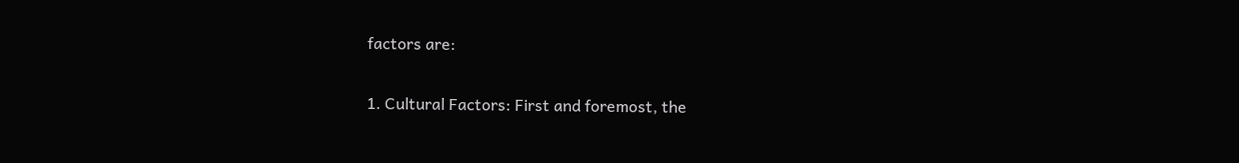factors are:

1. Cultural Factors: First and foremost, the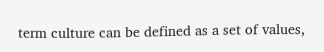term culture can be defined as a set of values,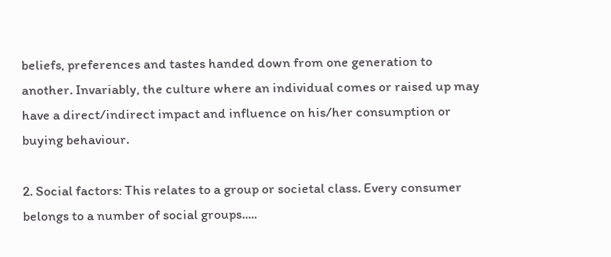beliefs, preferences and tastes handed down from one generation to another. Invariably, the culture where an individual comes or raised up may have a direct/indirect impact and influence on his/her consumption or buying behaviour.

2. Social factors: This relates to a group or societal class. Every consumer belongs to a number of social groups.....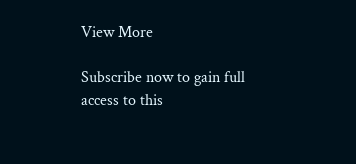View More

Subscribe now to gain full access to this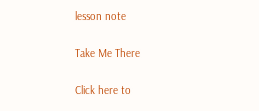lesson note

Take Me There

Click here to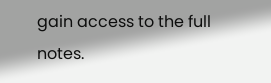gain access to the full notes.